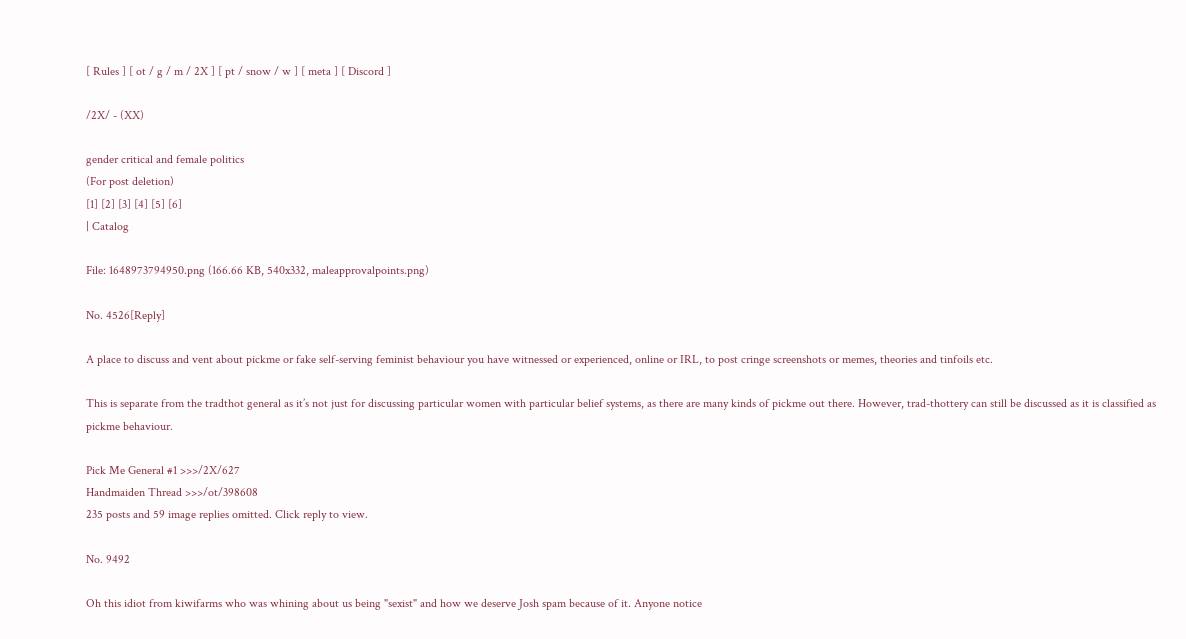[ Rules ] [ ot / g / m / 2X ] [ pt / snow / w ] [ meta ] [ Discord ]

/2X/ - (XX)

gender critical and female politics
(For post deletion)
[1] [2] [3] [4] [5] [6]
| Catalog

File: 1648973794950.png (166.66 KB, 540x332, maleapprovalpoints.png)

No. 4526[Reply]

A place to discuss and vent about pickme or fake self-serving feminist behaviour you have witnessed or experienced, online or IRL, to post cringe screenshots or memes, theories and tinfoils etc.

This is separate from the tradthot general as it’s not just for discussing particular women with particular belief systems, as there are many kinds of pickme out there. However, trad-thottery can still be discussed as it is classified as pickme behaviour.

Pick Me General #1 >>>/2X/627
Handmaiden Thread >>>/ot/398608
235 posts and 59 image replies omitted. Click reply to view.

No. 9492

Oh this idiot from kiwifarms who was whining about us being "sexist" and how we deserve Josh spam because of it. Anyone notice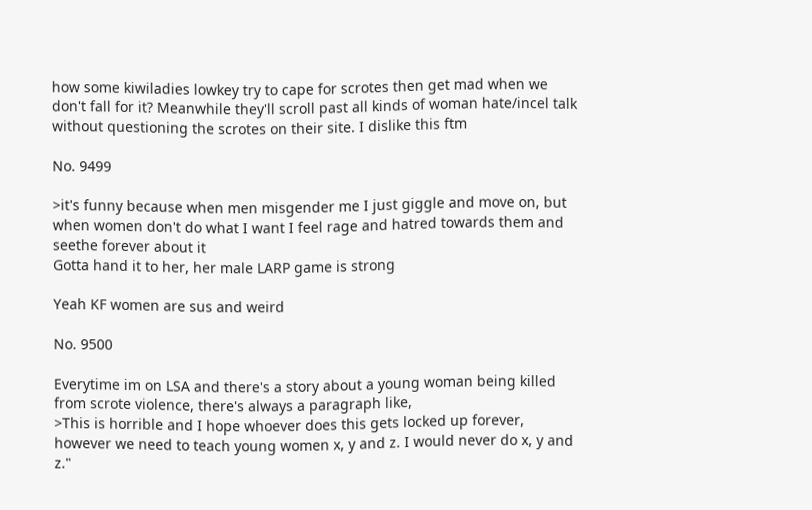how some kiwiladies lowkey try to cape for scrotes then get mad when we don't fall for it? Meanwhile they'll scroll past all kinds of woman hate/incel talk without questioning the scrotes on their site. I dislike this ftm

No. 9499

>it's funny because when men misgender me I just giggle and move on, but when women don't do what I want I feel rage and hatred towards them and seethe forever about it
Gotta hand it to her, her male LARP game is strong

Yeah KF women are sus and weird

No. 9500

Everytime im on LSA and there's a story about a young woman being killed from scrote violence, there's always a paragraph like,
>This is horrible and I hope whoever does this gets locked up forever, however we need to teach young women x, y and z. I would never do x, y and z."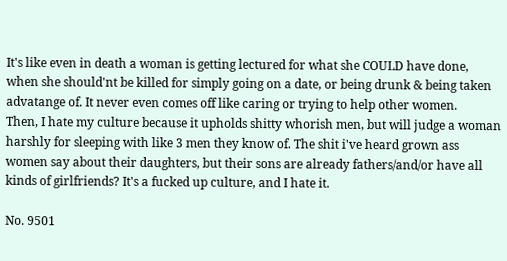It's like even in death a woman is getting lectured for what she COULD have done, when she should'nt be killed for simply going on a date, or being drunk & being taken advatange of. It never even comes off like caring or trying to help other women.
Then, I hate my culture because it upholds shitty whorish men, but will judge a woman harshly for sleeping with like 3 men they know of. The shit i've heard grown ass women say about their daughters, but their sons are already fathers/and/or have all kinds of girlfriends? It's a fucked up culture, and I hate it.

No. 9501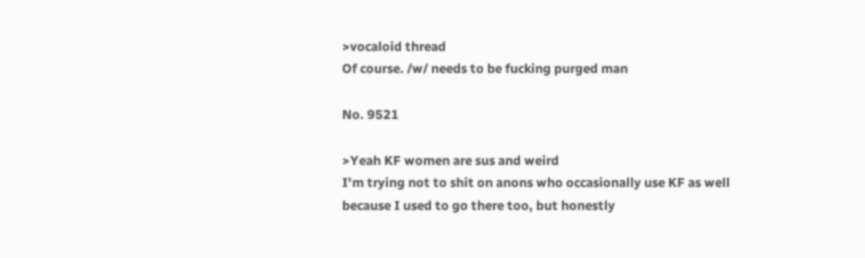>vocaloid thread
Of course. /w/ needs to be fucking purged man

No. 9521

>Yeah KF women are sus and weird
I'm trying not to shit on anons who occasionally use KF as well because I used to go there too, but honestly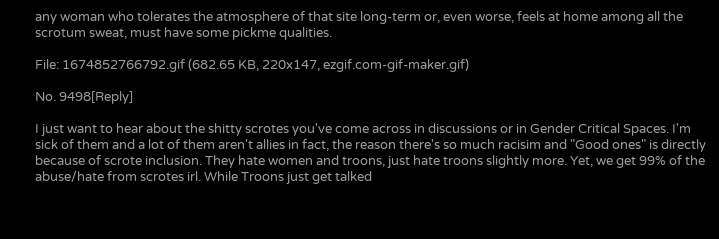any woman who tolerates the atmosphere of that site long-term or, even worse, feels at home among all the scrotum sweat, must have some pickme qualities.

File: 1674852766792.gif (682.65 KB, 220x147, ezgif.com-gif-maker.gif)

No. 9498[Reply]

I just want to hear about the shitty scrotes you've come across in discussions or in Gender Critical Spaces. I'm sick of them and a lot of them aren't allies in fact, the reason there's so much racisim and "Good ones" is directly because of scrote inclusion. They hate women and troons, just hate troons slightly more. Yet, we get 99% of the abuse/hate from scrotes irl. While Troons just get talked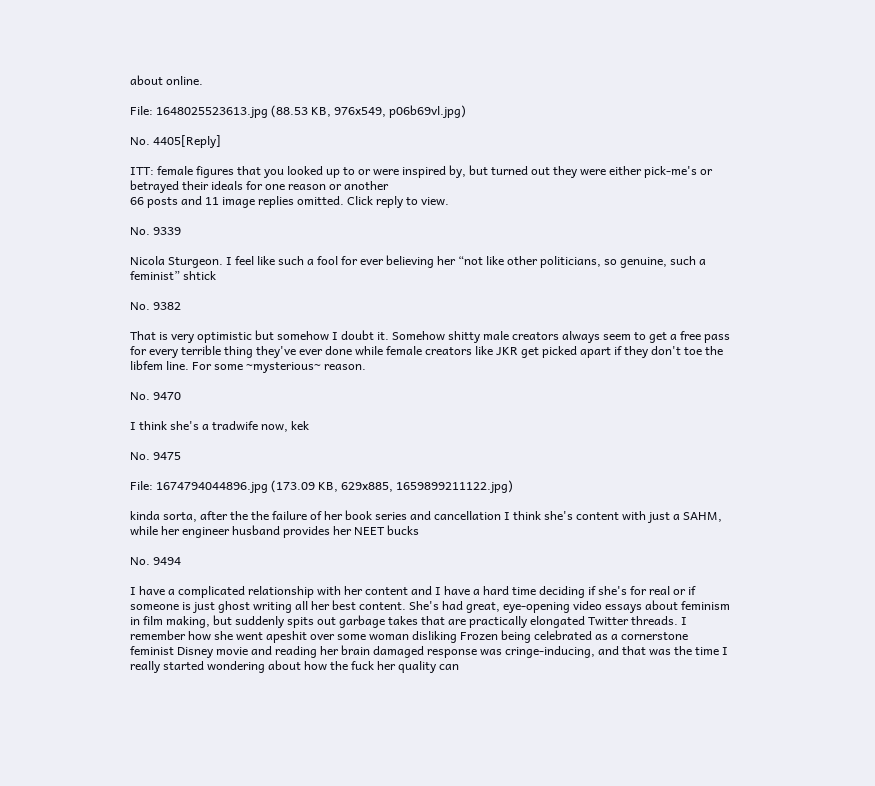about online.

File: 1648025523613.jpg (88.53 KB, 976x549, p06b69vl.jpg)

No. 4405[Reply]

ITT: female figures that you looked up to or were inspired by, but turned out they were either pick-me's or betrayed their ideals for one reason or another
66 posts and 11 image replies omitted. Click reply to view.

No. 9339

Nicola Sturgeon. I feel like such a fool for ever believing her “not like other politicians, so genuine, such a feminist” shtick

No. 9382

That is very optimistic but somehow I doubt it. Somehow shitty male creators always seem to get a free pass for every terrible thing they've ever done while female creators like JKR get picked apart if they don't toe the libfem line. For some ~mysterious~ reason.

No. 9470

I think she's a tradwife now, kek

No. 9475

File: 1674794044896.jpg (173.09 KB, 629x885, 1659899211122.jpg)

kinda sorta, after the the failure of her book series and cancellation I think she's content with just a SAHM, while her engineer husband provides her NEET bucks

No. 9494

I have a complicated relationship with her content and I have a hard time deciding if she's for real or if someone is just ghost writing all her best content. She's had great, eye-opening video essays about feminism in film making, but suddenly spits out garbage takes that are practically elongated Twitter threads. I remember how she went apeshit over some woman disliking Frozen being celebrated as a cornerstone feminist Disney movie and reading her brain damaged response was cringe-inducing, and that was the time I really started wondering about how the fuck her quality can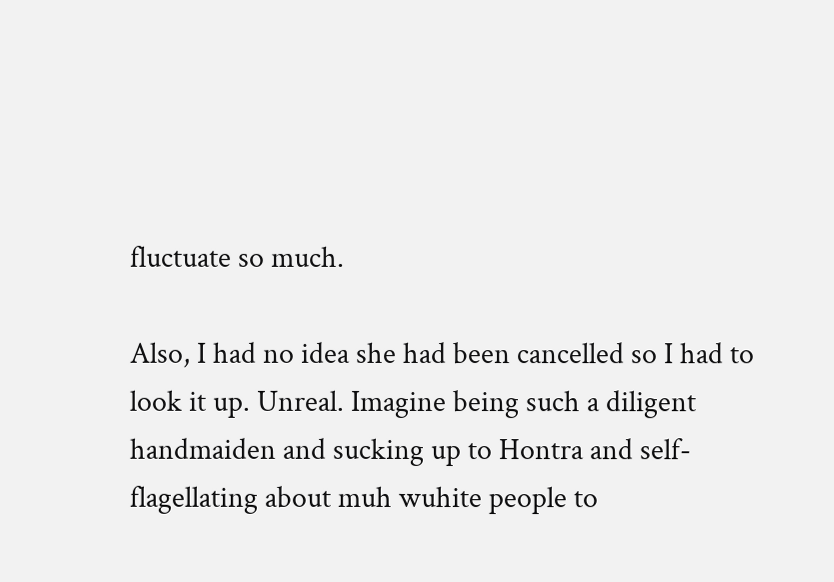fluctuate so much.

Also, I had no idea she had been cancelled so I had to look it up. Unreal. Imagine being such a diligent handmaiden and sucking up to Hontra and self-flagellating about muh wuhite people to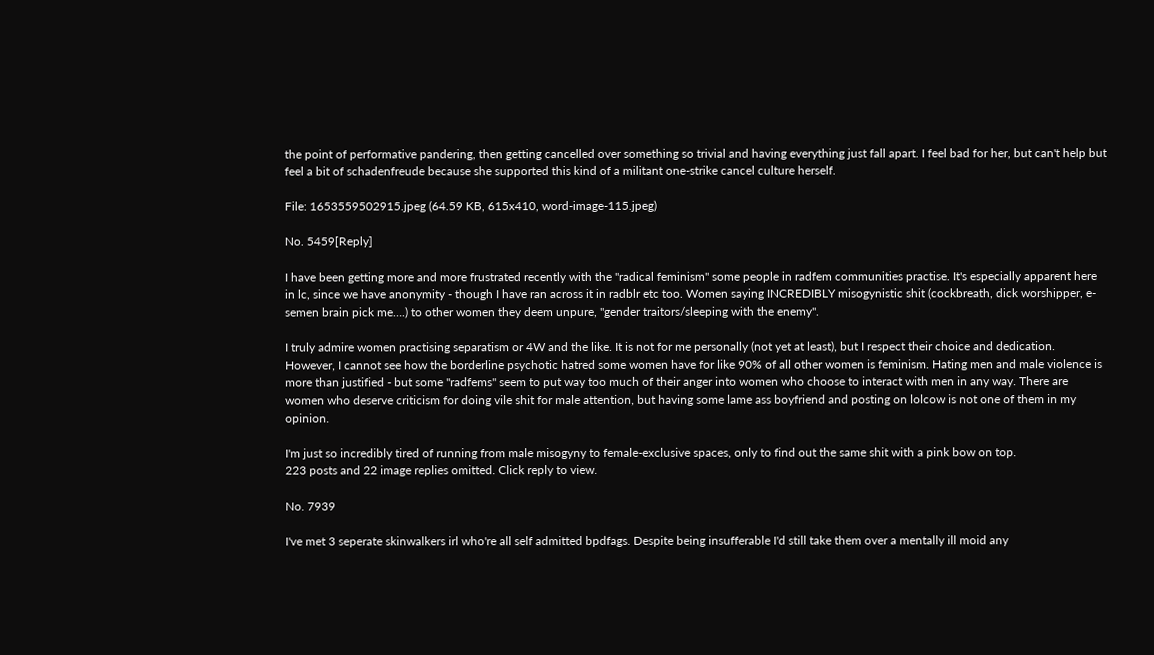the point of performative pandering, then getting cancelled over something so trivial and having everything just fall apart. I feel bad for her, but can't help but feel a bit of schadenfreude because she supported this kind of a militant one-strike cancel culture herself.

File: 1653559502915.jpeg (64.59 KB, 615x410, word-image-115.jpeg)

No. 5459[Reply]

I have been getting more and more frustrated recently with the "radical feminism" some people in radfem communities practise. It's especially apparent here in lc, since we have anonymity - though I have ran across it in radblr etc too. Women saying INCREDIBLY misogynistic shit (cockbreath, dick worshipper, e-semen brain pick me….) to other women they deem unpure, "gender traitors/sleeping with the enemy".

I truly admire women practising separatism or 4W and the like. It is not for me personally (not yet at least), but I respect their choice and dedication. However, I cannot see how the borderline psychotic hatred some women have for like 90% of all other women is feminism. Hating men and male violence is more than justified - but some "radfems" seem to put way too much of their anger into women who choose to interact with men in any way. There are women who deserve criticism for doing vile shit for male attention, but having some lame ass boyfriend and posting on lolcow is not one of them in my opinion.

I'm just so incredibly tired of running from male misogyny to female-exclusive spaces, only to find out the same shit with a pink bow on top.
223 posts and 22 image replies omitted. Click reply to view.

No. 7939

I've met 3 seperate skinwalkers irl who're all self admitted bpdfags. Despite being insufferable I'd still take them over a mentally ill moid any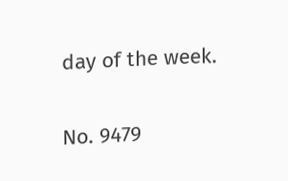day of the week.

No. 9479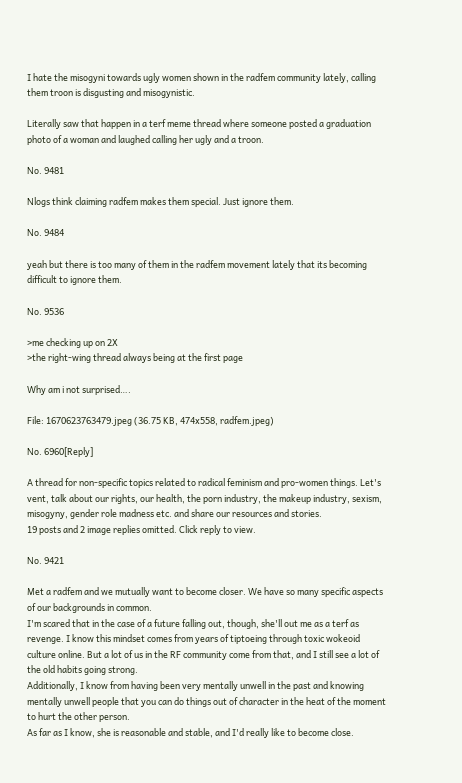I hate the misogyni towards ugly women shown in the radfem community lately, calling them troon is disgusting and misogynistic.

Literally saw that happen in a terf meme thread where someone posted a graduation photo of a woman and laughed calling her ugly and a troon.

No. 9481

Nlogs think claiming radfem makes them special. Just ignore them.

No. 9484

yeah but there is too many of them in the radfem movement lately that its becoming difficult to ignore them.

No. 9536

>me checking up on 2X
>the right-wing thread always being at the first page

Why am i not surprised….

File: 1670623763479.jpeg (36.75 KB, 474x558, radfem.jpeg)

No. 6960[Reply]

A thread for non-specific topics related to radical feminism and pro-women things. Let's vent, talk about our rights, our health, the porn industry, the makeup industry, sexism, misogyny, gender role madness etc. and share our resources and stories.
19 posts and 2 image replies omitted. Click reply to view.

No. 9421

Met a radfem and we mutually want to become closer. We have so many specific aspects of our backgrounds in common.
I'm scared that in the case of a future falling out, though, she'll out me as a terf as revenge. I know this mindset comes from years of tiptoeing through toxic wokeoid culture online. But a lot of us in the RF community come from that, and I still see a lot of the old habits going strong.
Additionally, I know from having been very mentally unwell in the past and knowing mentally unwell people that you can do things out of character in the heat of the moment to hurt the other person.
As far as I know, she is reasonable and stable, and I'd really like to become close.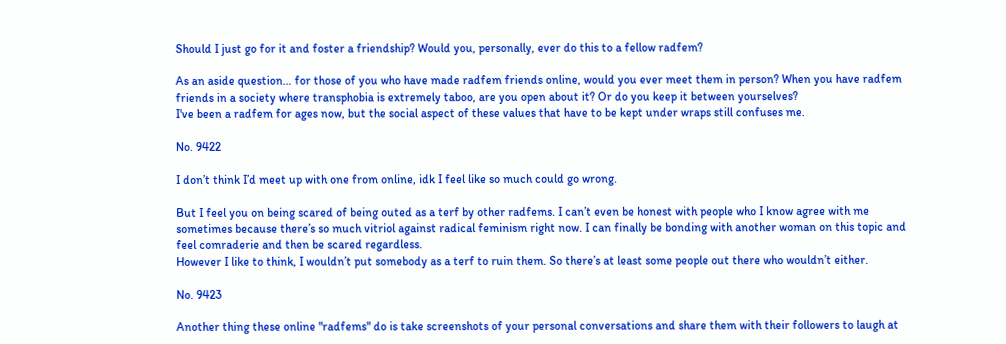Should I just go for it and foster a friendship? Would you, personally, ever do this to a fellow radfem?

As an aside question… for those of you who have made radfem friends online, would you ever meet them in person? When you have radfem friends in a society where transphobia is extremely taboo, are you open about it? Or do you keep it between yourselves?
I've been a radfem for ages now, but the social aspect of these values that have to be kept under wraps still confuses me.

No. 9422

I don’t think I’d meet up with one from online, idk I feel like so much could go wrong.

But I feel you on being scared of being outed as a terf by other radfems. I can’t even be honest with people who I know agree with me sometimes because there’s so much vitriol against radical feminism right now. I can finally be bonding with another woman on this topic and feel comraderie and then be scared regardless.
However I like to think, I wouldn’t put somebody as a terf to ruin them. So there’s at least some people out there who wouldn’t either.

No. 9423

Another thing these online "radfems" do is take screenshots of your personal conversations and share them with their followers to laugh at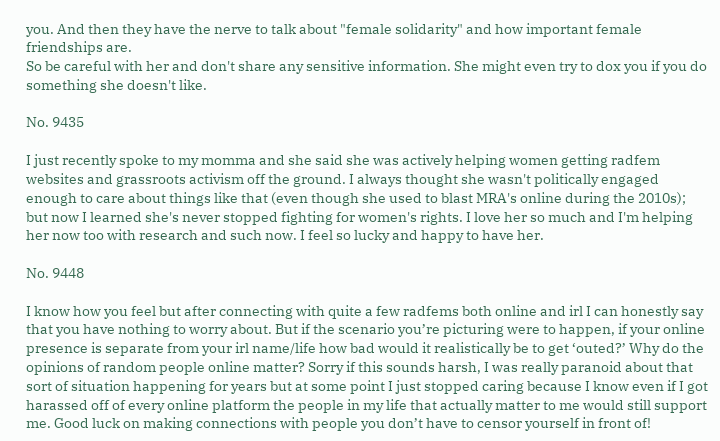you. And then they have the nerve to talk about "female solidarity" and how important female friendships are.
So be careful with her and don't share any sensitive information. She might even try to dox you if you do something she doesn't like.

No. 9435

I just recently spoke to my momma and she said she was actively helping women getting radfem websites and grassroots activism off the ground. I always thought she wasn't politically engaged enough to care about things like that (even though she used to blast MRA's online during the 2010s); but now I learned she's never stopped fighting for women's rights. I love her so much and I'm helping her now too with research and such now. I feel so lucky and happy to have her.

No. 9448

I know how you feel but after connecting with quite a few radfems both online and irl I can honestly say that you have nothing to worry about. But if the scenario you’re picturing were to happen, if your online presence is separate from your irl name/life how bad would it realistically be to get ‘outed?’ Why do the opinions of random people online matter? Sorry if this sounds harsh, I was really paranoid about that sort of situation happening for years but at some point I just stopped caring because I know even if I got harassed off of every online platform the people in my life that actually matter to me would still support me. Good luck on making connections with people you don’t have to censor yourself in front of!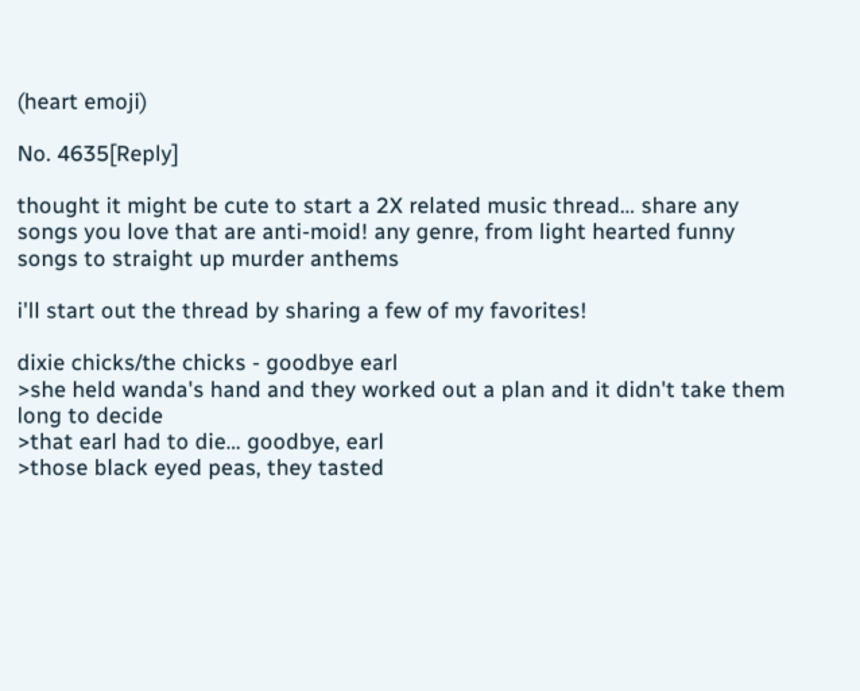(heart emoji)

No. 4635[Reply]

thought it might be cute to start a 2X related music thread… share any songs you love that are anti-moid! any genre, from light hearted funny songs to straight up murder anthems

i'll start out the thread by sharing a few of my favorites!

dixie chicks/the chicks - goodbye earl
>she held wanda's hand and they worked out a plan and it didn't take them long to decide
>that earl had to die… goodbye, earl
>those black eyed peas, they tasted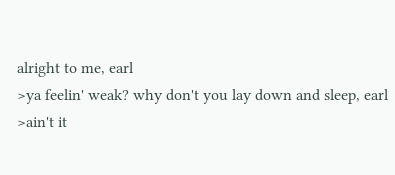alright to me, earl
>ya feelin' weak? why don't you lay down and sleep, earl
>ain't it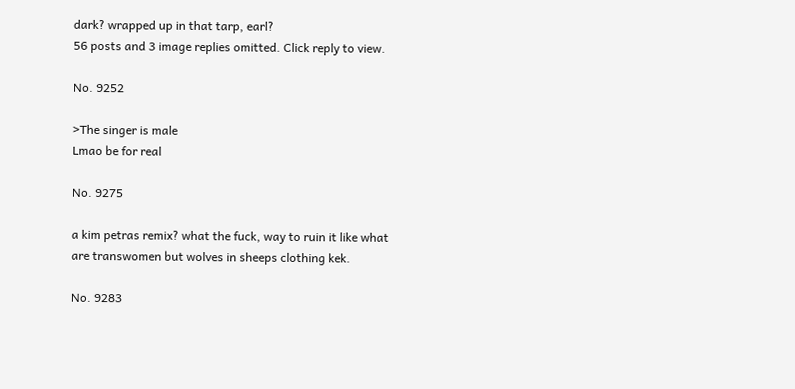dark? wrapped up in that tarp, earl?
56 posts and 3 image replies omitted. Click reply to view.

No. 9252

>The singer is male
Lmao be for real

No. 9275

a kim petras remix? what the fuck, way to ruin it like what are transwomen but wolves in sheeps clothing kek.

No. 9283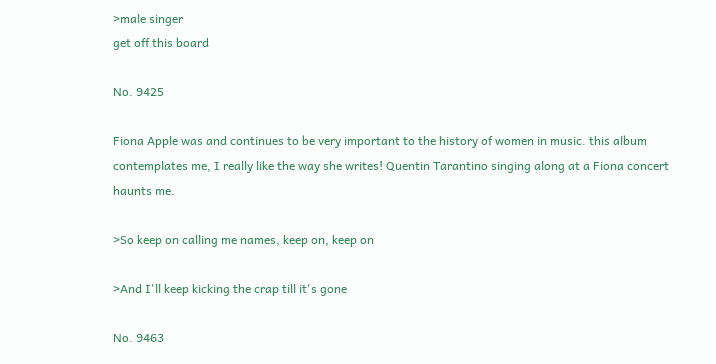>male singer
get off this board

No. 9425

Fiona Apple was and continues to be very important to the history of women in music. this album contemplates me, I really like the way she writes! Quentin Tarantino singing along at a Fiona concert haunts me.

>So keep on calling me names, keep on, keep on

>And I'll keep kicking the crap till it's gone

No. 9463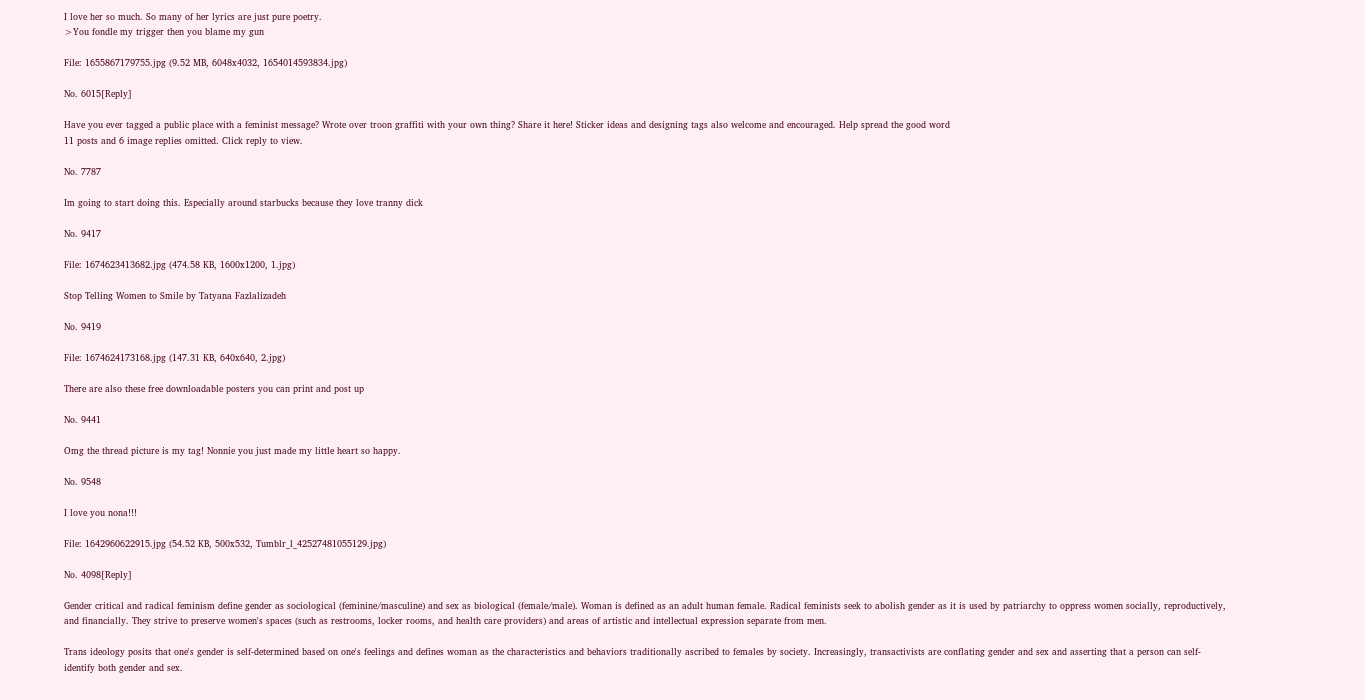I love her so much. So many of her lyrics are just pure poetry.
>You fondle my trigger then you blame my gun

File: 1655867179755.jpg (9.52 MB, 6048x4032, 1654014593834.jpg)

No. 6015[Reply]

Have you ever tagged a public place with a feminist message? Wrote over troon graffiti with your own thing? Share it here! Sticker ideas and designing tags also welcome and encouraged. Help spread the good word
11 posts and 6 image replies omitted. Click reply to view.

No. 7787

Im going to start doing this. Especially around starbucks because they love tranny dick

No. 9417

File: 1674623413682.jpg (474.58 KB, 1600x1200, 1.jpg)

Stop Telling Women to Smile by Tatyana Fazlalizadeh

No. 9419

File: 1674624173168.jpg (147.31 KB, 640x640, 2.jpg)

There are also these free downloadable posters you can print and post up

No. 9441

Omg the thread picture is my tag! Nonnie you just made my little heart so happy.

No. 9548

I love you nona!!!

File: 1642960622915.jpg (54.52 KB, 500x532, Tumblr_l_42527481055129.jpg)

No. 4098[Reply]

Gender critical and radical feminism define gender as sociological (feminine/masculine) and sex as biological (female/male). Woman is defined as an adult human female. Radical feminists seek to abolish gender as it is used by patriarchy to oppress women socially, reproductively, and financially. They strive to preserve women's spaces (such as restrooms, locker rooms, and health care providers) and areas of artistic and intellectual expression separate from men.

Trans ideology posits that one's gender is self-determined based on one's feelings and defines woman as the characteristics and behaviors traditionally ascribed to females by society. Increasingly, transactivists are conflating gender and sex and asserting that a person can self-identify both gender and sex.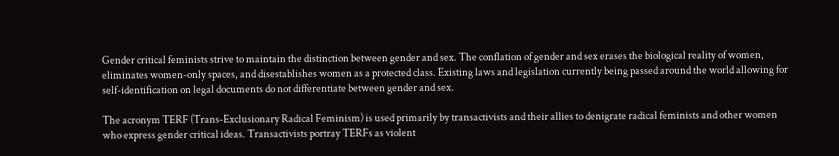Gender critical feminists strive to maintain the distinction between gender and sex. The conflation of gender and sex erases the biological reality of women, eliminates women-only spaces, and disestablishes women as a protected class. Existing laws and legislation currently being passed around the world allowing for self-identification on legal documents do not differentiate between gender and sex.

The acronym TERF (Trans-Exclusionary Radical Feminism) is used primarily by transactivists and their allies to denigrate radical feminists and other women who express gender critical ideas. Transactivists portray TERFs as violent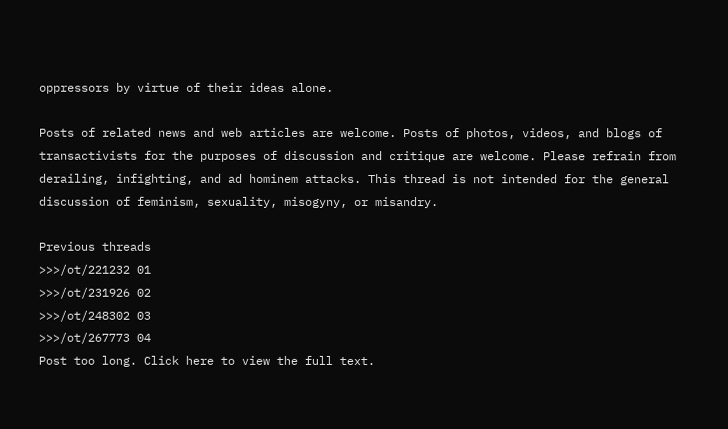oppressors by virtue of their ideas alone.

Posts of related news and web articles are welcome. Posts of photos, videos, and blogs of transactivists for the purposes of discussion and critique are welcome. Please refrain from derailing, infighting, and ad hominem attacks. This thread is not intended for the general discussion of feminism, sexuality, misogyny, or misandry.

Previous threads
>>>/ot/221232 01
>>>/ot/231926 02
>>>/ot/248302 03
>>>/ot/267773 04
Post too long. Click here to view the full text.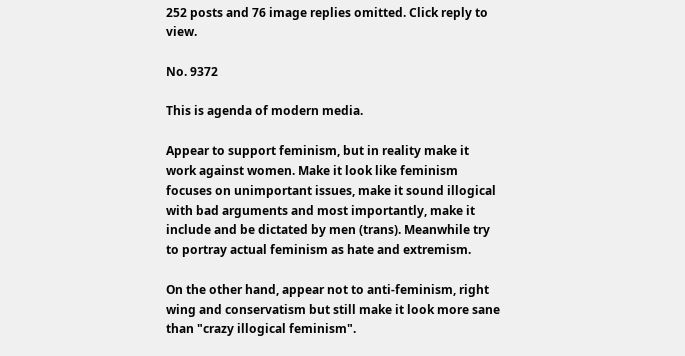252 posts and 76 image replies omitted. Click reply to view.

No. 9372

This is agenda of modern media.

Appear to support feminism, but in reality make it work against women. Make it look like feminism focuses on unimportant issues, make it sound illogical with bad arguments and most importantly, make it include and be dictated by men (trans). Meanwhile try to portray actual feminism as hate and extremism.

On the other hand, appear not to anti-feminism, right wing and conservatism but still make it look more sane than "crazy illogical feminism".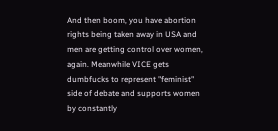And then boom, you have abortion rights being taken away in USA and men are getting control over women, again. Meanwhile VICE gets dumbfucks to represent "feminist" side of debate and supports women by constantly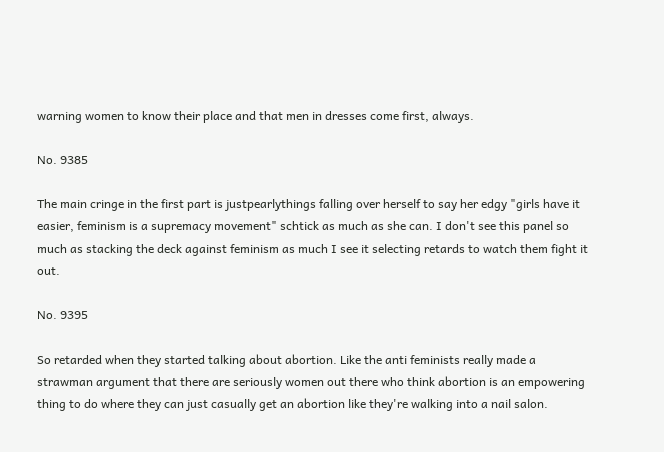warning women to know their place and that men in dresses come first, always.

No. 9385

The main cringe in the first part is justpearlythings falling over herself to say her edgy "girls have it easier, feminism is a supremacy movement" schtick as much as she can. I don't see this panel so much as stacking the deck against feminism as much I see it selecting retards to watch them fight it out.

No. 9395

So retarded when they started talking about abortion. Like the anti feminists really made a strawman argument that there are seriously women out there who think abortion is an empowering thing to do where they can just casually get an abortion like they're walking into a nail salon.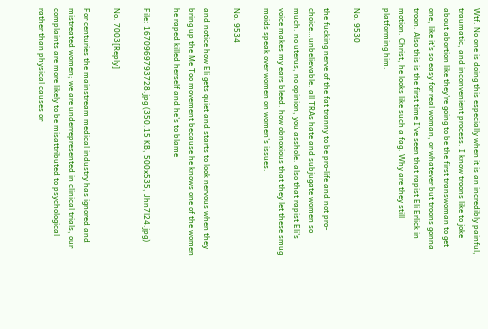Wtf. No one is doing this especially when it is an incredibly painful, traumatic, and inconvenient process. I know troons like to joke about abortion like they're going to be the first transwoman to get one, like it's so easy for real woman, or whatever but troons gonna troon. Also this is the first time I've seen that rapist Eli Erlick in motion. Christ, he looks like such a fag. Why are they still platforming him.

No. 9530

the fucking nerve of the fat tranny to be pro-life and not pro-choice…unbelievable. all TRAs hate and subjugate women so much. no uterus, no opinion, you asshole. also that rapist Eli's voice makes my ears bleed. how obnoxious that they let these smug moids speak over women on women's issues.

No. 9534

and notice how Eli gets quiet and starts to look nervous when they bring up the Me Too movement because he knows one of the women he raped killed herself and he's to blame

File: 1670969793728.jpg (350.15 KB, 500x535, Jhn7l24.jpg)

No. 7003[Reply]

For centuries the mainstream medical industry has ignored and mistreated women; we are underrepresented in clinical trials, our complaints are more likely to be misattributed to psychological rather than physical causes or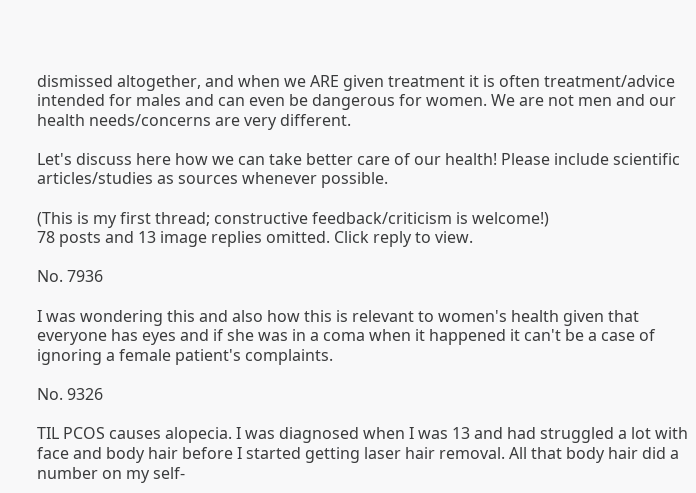dismissed altogether, and when we ARE given treatment it is often treatment/advice intended for males and can even be dangerous for women. We are not men and our health needs/concerns are very different.

Let's discuss here how we can take better care of our health! Please include scientific articles/studies as sources whenever possible.

(This is my first thread; constructive feedback/criticism is welcome!)
78 posts and 13 image replies omitted. Click reply to view.

No. 7936

I was wondering this and also how this is relevant to women's health given that everyone has eyes and if she was in a coma when it happened it can't be a case of ignoring a female patient's complaints.

No. 9326

TIL PCOS causes alopecia. I was diagnosed when I was 13 and had struggled a lot with face and body hair before I started getting laser hair removal. All that body hair did a number on my self-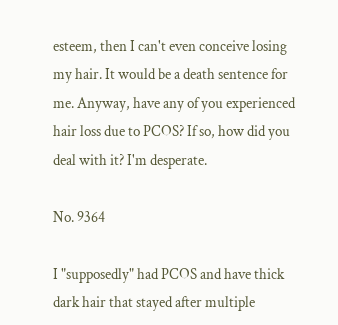esteem, then I can't even conceive losing my hair. It would be a death sentence for me. Anyway, have any of you experienced hair loss due to PCOS? If so, how did you deal with it? I'm desperate.

No. 9364

I "supposedly" had PCOS and have thick dark hair that stayed after multiple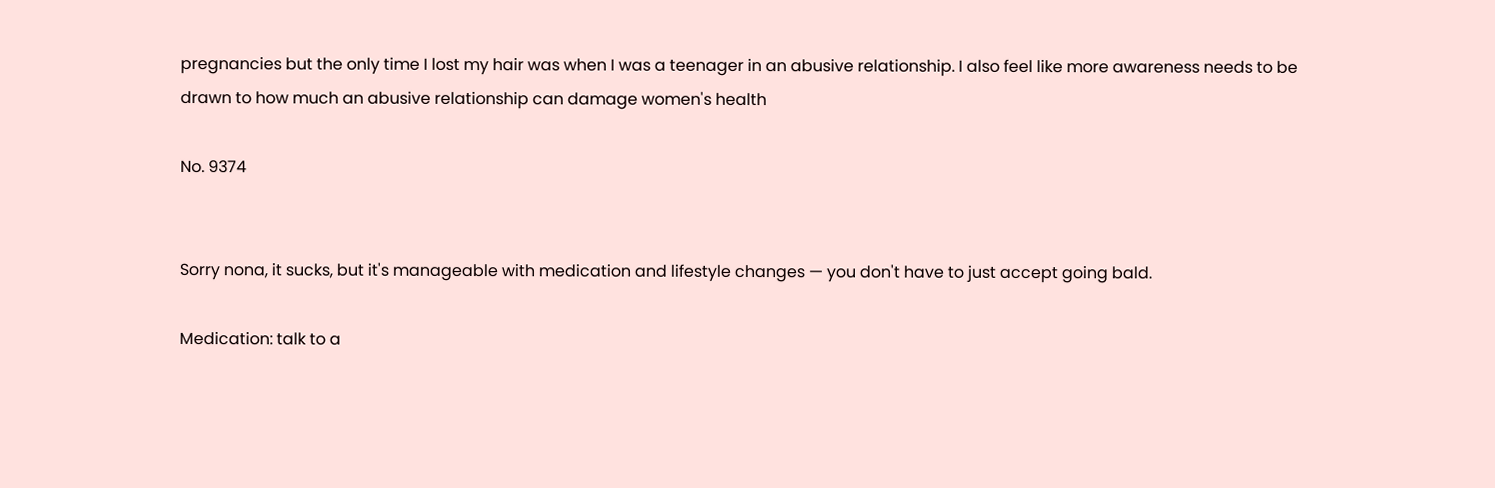pregnancies but the only time I lost my hair was when I was a teenager in an abusive relationship. I also feel like more awareness needs to be drawn to how much an abusive relationship can damage women's health

No. 9374


Sorry nona, it sucks, but it's manageable with medication and lifestyle changes — you don't have to just accept going bald.

Medication: talk to a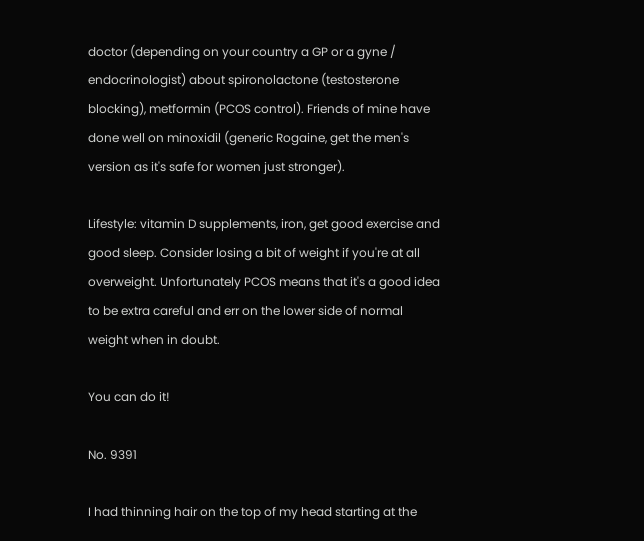doctor (depending on your country a GP or a gyne / endocrinologist) about spironolactone (testosterone blocking), metformin (PCOS control). Friends of mine have done well on minoxidil (generic Rogaine, get the men's version as it's safe for women just stronger).

Lifestyle: vitamin D supplements, iron, get good exercise and good sleep. Consider losing a bit of weight if you're at all overweight. Unfortunately PCOS means that it's a good idea to be extra careful and err on the lower side of normal weight when in doubt.

You can do it!

No. 9391

I had thinning hair on the top of my head starting at the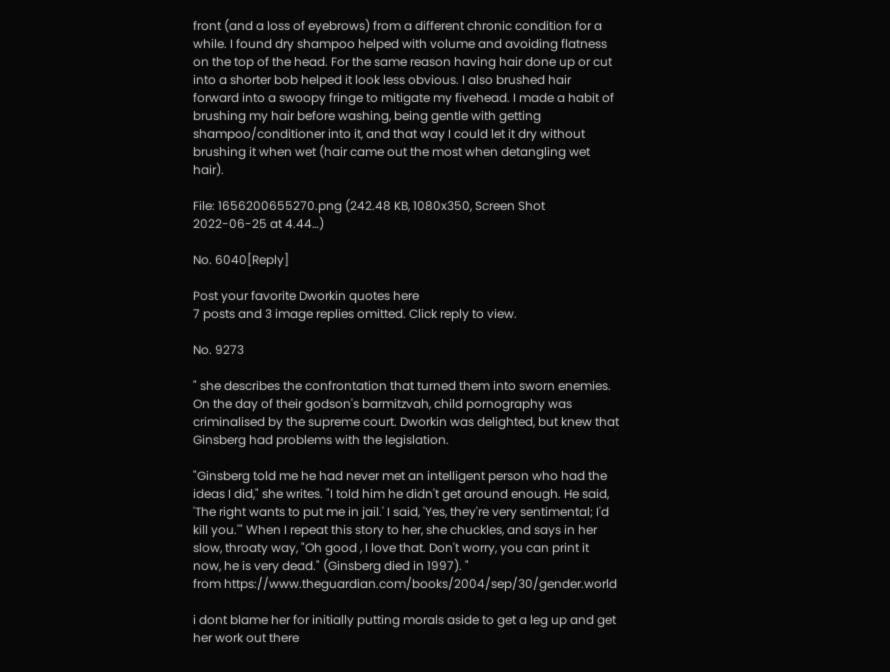front (and a loss of eyebrows) from a different chronic condition for a while. I found dry shampoo helped with volume and avoiding flatness on the top of the head. For the same reason having hair done up or cut into a shorter bob helped it look less obvious. I also brushed hair forward into a swoopy fringe to mitigate my fivehead. I made a habit of brushing my hair before washing, being gentle with getting shampoo/conditioner into it, and that way I could let it dry without brushing it when wet (hair came out the most when detangling wet hair).

File: 1656200655270.png (242.48 KB, 1080x350, Screen Shot 2022-06-25 at 4.44…)

No. 6040[Reply]

Post your favorite Dworkin quotes here
7 posts and 3 image replies omitted. Click reply to view.

No. 9273

" she describes the confrontation that turned them into sworn enemies. On the day of their godson's barmitzvah, child pornography was criminalised by the supreme court. Dworkin was delighted, but knew that Ginsberg had problems with the legislation.

"Ginsberg told me he had never met an intelligent person who had the ideas I did," she writes. "I told him he didn't get around enough. He said, 'The right wants to put me in jail.' I said, 'Yes, they're very sentimental; I'd kill you.'" When I repeat this story to her, she chuckles, and says in her slow, throaty way, "Oh good , I love that. Don't worry, you can print it now, he is very dead." (Ginsberg died in 1997). "
from https://www.theguardian.com/books/2004/sep/30/gender.world

i dont blame her for initially putting morals aside to get a leg up and get her work out there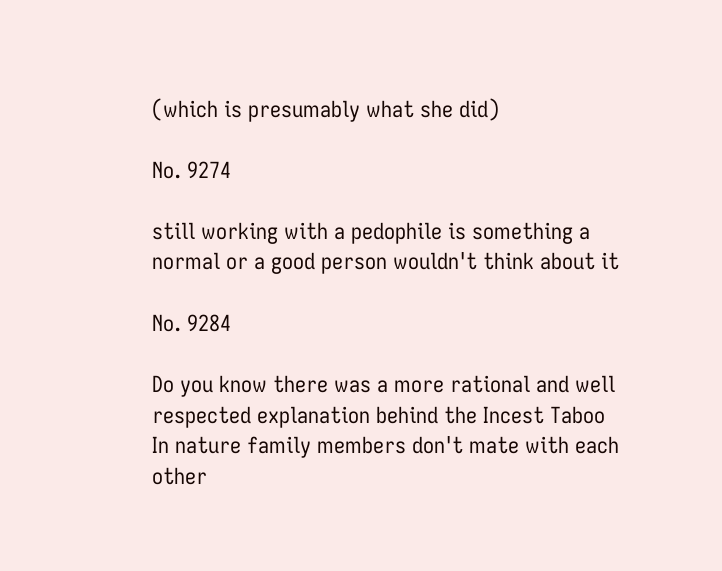(which is presumably what she did)

No. 9274

still working with a pedophile is something a normal or a good person wouldn't think about it

No. 9284

Do you know there was a more rational and well respected explanation behind the Incest Taboo
In nature family members don't mate with each other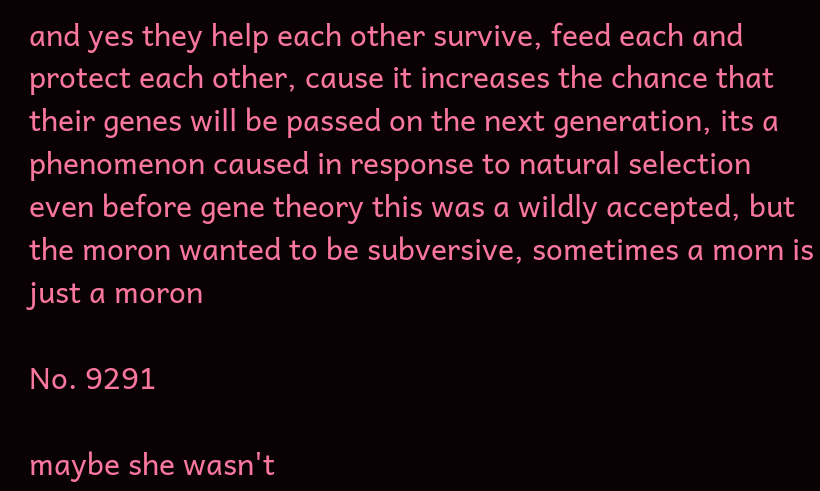and yes they help each other survive, feed each and protect each other, cause it increases the chance that their genes will be passed on the next generation, its a phenomenon caused in response to natural selection
even before gene theory this was a wildly accepted, but the moron wanted to be subversive, sometimes a morn is just a moron

No. 9291

maybe she wasn't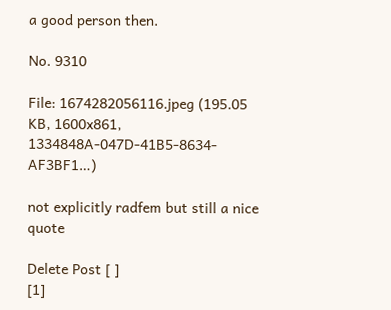a good person then.

No. 9310

File: 1674282056116.jpeg (195.05 KB, 1600x861, 1334848A-047D-41B5-8634-AF3BF1…)

not explicitly radfem but still a nice quote

Delete Post [ ]
[1]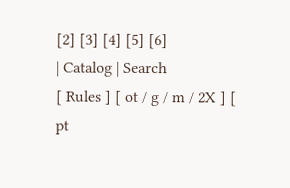[2] [3] [4] [5] [6]
| Catalog | Search
[ Rules ] [ ot / g / m / 2X ] [ pt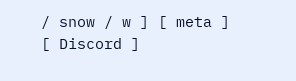/ snow / w ] [ meta ] [ Discord ]